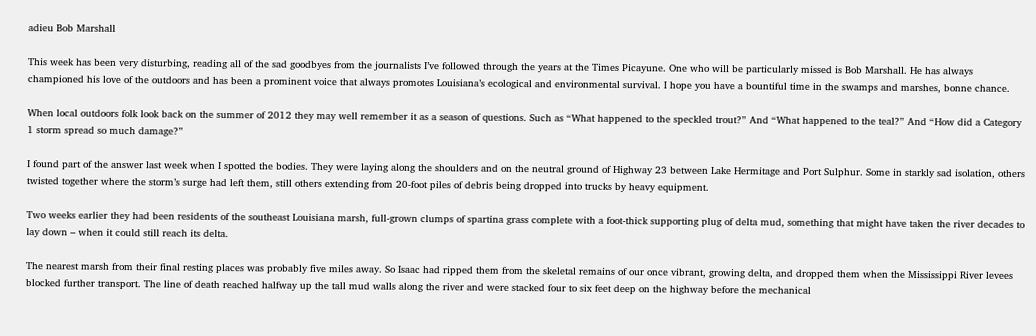adieu Bob Marshall

This week has been very disturbing, reading all of the sad goodbyes from the journalists I’ve followed through the years at the Times Picayune. One who will be particularly missed is Bob Marshall. He has always championed his love of the outdoors and has been a prominent voice that always promotes Louisiana’s ecological and environmental survival. I hope you have a bountiful time in the swamps and marshes, bonne chance.

When local outdoors folk look back on the summer of 2012 they may well remember it as a season of questions. Such as “What happened to the speckled trout?” And “What happened to the teal?” And “How did a Category 1 storm spread so much damage?”

I found part of the answer last week when I spotted the bodies. They were laying along the shoulders and on the neutral ground of Highway 23 between Lake Hermitage and Port Sulphur. Some in starkly sad isolation, others twisted together where the storm’s surge had left them, still others extending from 20-foot piles of debris being dropped into trucks by heavy equipment.

Two weeks earlier they had been residents of the southeast Louisiana marsh, full-grown clumps of spartina grass complete with a foot-thick supporting plug of delta mud, something that might have taken the river decades to lay down – when it could still reach its delta.

The nearest marsh from their final resting places was probably five miles away. So Isaac had ripped them from the skeletal remains of our once vibrant, growing delta, and dropped them when the Mississippi River levees blocked further transport. The line of death reached halfway up the tall mud walls along the river and were stacked four to six feet deep on the highway before the mechanical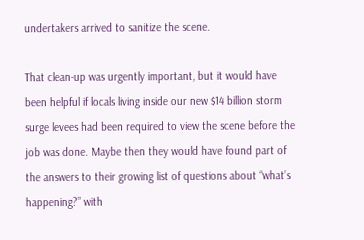undertakers arrived to sanitize the scene.

That clean-up was urgently important, but it would have been helpful if locals living inside our new $14 billion storm surge levees had been required to view the scene before the job was done. Maybe then they would have found part of the answers to their growing list of questions about “what’s happening?” with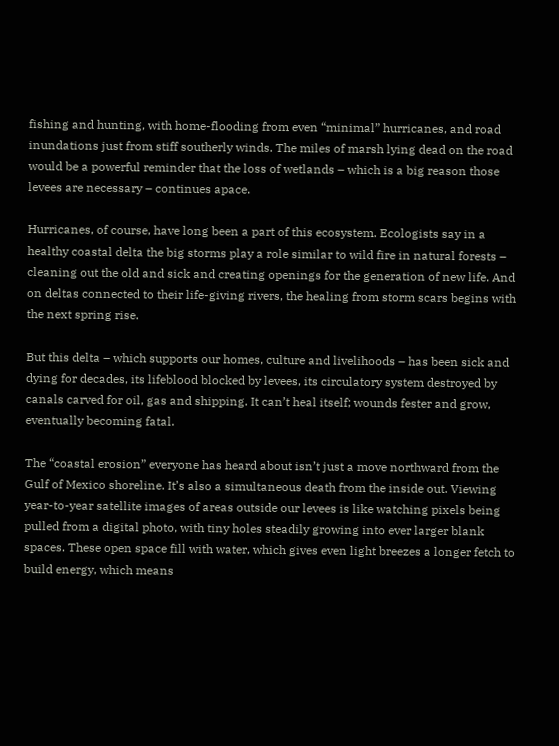fishing and hunting, with home-flooding from even “minimal” hurricanes, and road inundations just from stiff southerly winds. The miles of marsh lying dead on the road would be a powerful reminder that the loss of wetlands – which is a big reason those levees are necessary – continues apace.

Hurricanes, of course, have long been a part of this ecosystem. Ecologists say in a healthy coastal delta the big storms play a role similar to wild fire in natural forests – cleaning out the old and sick and creating openings for the generation of new life. And on deltas connected to their life-giving rivers, the healing from storm scars begins with the next spring rise.

But this delta – which supports our homes, culture and livelihoods – has been sick and dying for decades, its lifeblood blocked by levees, its circulatory system destroyed by canals carved for oil, gas and shipping. It can’t heal itself; wounds fester and grow, eventually becoming fatal.

The “coastal erosion” everyone has heard about isn’t just a move northward from the Gulf of Mexico shoreline. It’s also a simultaneous death from the inside out. Viewing year-to-year satellite images of areas outside our levees is like watching pixels being pulled from a digital photo, with tiny holes steadily growing into ever larger blank spaces. These open space fill with water, which gives even light breezes a longer fetch to build energy, which means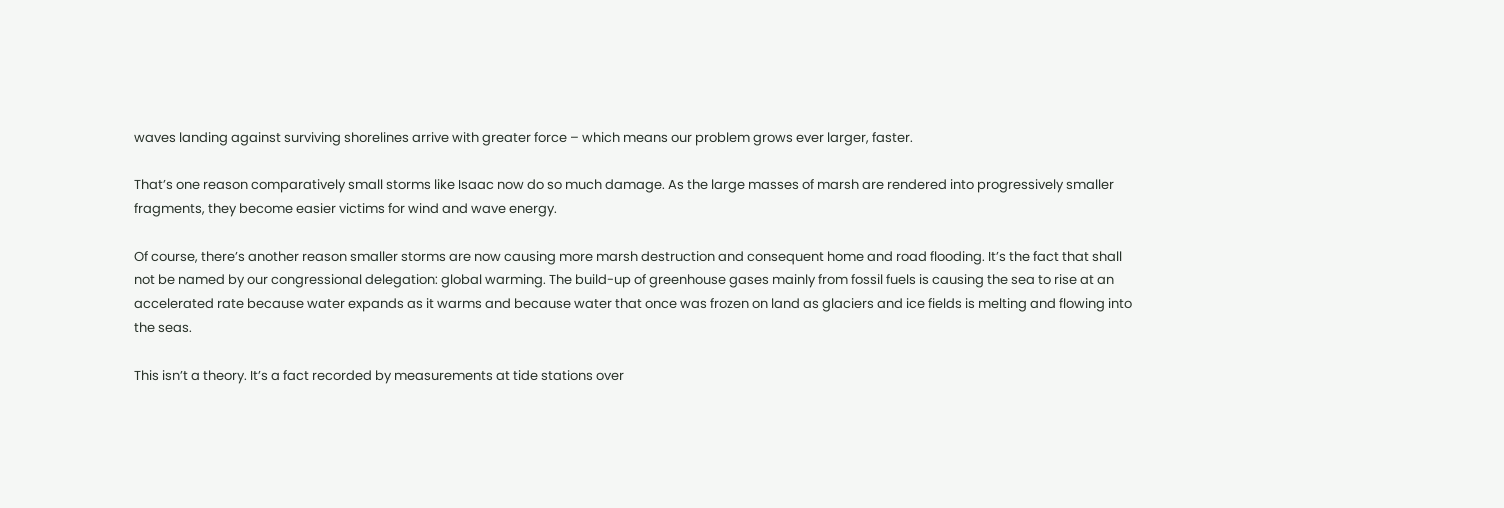waves landing against surviving shorelines arrive with greater force – which means our problem grows ever larger, faster.

That’s one reason comparatively small storms like Isaac now do so much damage. As the large masses of marsh are rendered into progressively smaller fragments, they become easier victims for wind and wave energy.

Of course, there’s another reason smaller storms are now causing more marsh destruction and consequent home and road flooding. It’s the fact that shall not be named by our congressional delegation: global warming. The build-up of greenhouse gases mainly from fossil fuels is causing the sea to rise at an accelerated rate because water expands as it warms and because water that once was frozen on land as glaciers and ice fields is melting and flowing into the seas.

This isn’t a theory. It’s a fact recorded by measurements at tide stations over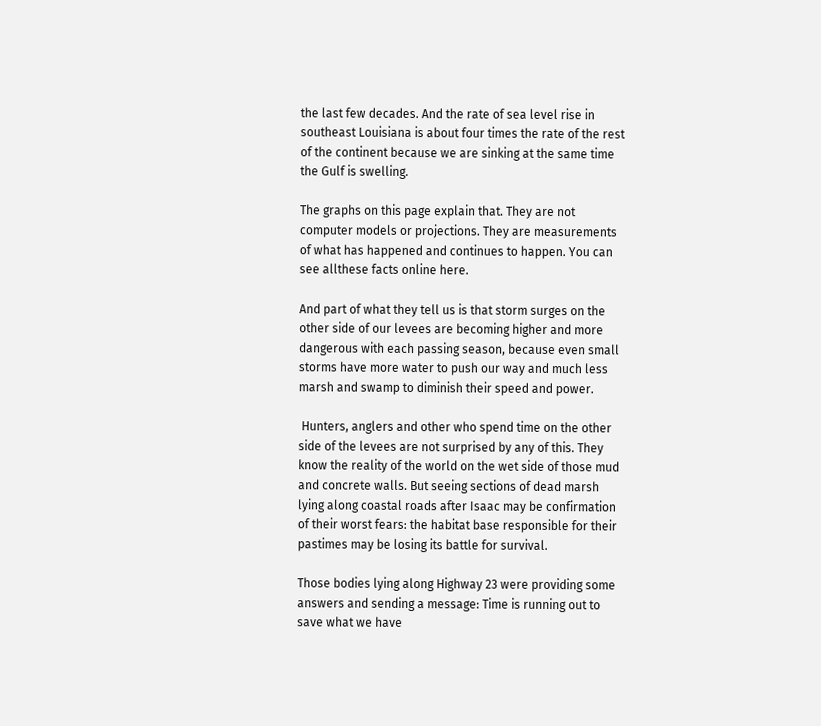the last few decades. And the rate of sea level rise in southeast Louisiana is about four times the rate of the rest of the continent because we are sinking at the same time the Gulf is swelling.

The graphs on this page explain that. They are not computer models or projections. They are measurements of what has happened and continues to happen. You can see allthese facts online here.

And part of what they tell us is that storm surges on the other side of our levees are becoming higher and more dangerous with each passing season, because even small storms have more water to push our way and much less marsh and swamp to diminish their speed and power.

 Hunters, anglers and other who spend time on the other side of the levees are not surprised by any of this. They know the reality of the world on the wet side of those mud and concrete walls. But seeing sections of dead marsh lying along coastal roads after Isaac may be confirmation of their worst fears: the habitat base responsible for their pastimes may be losing its battle for survival.

Those bodies lying along Highway 23 were providing some answers and sending a message: Time is running out to save what we have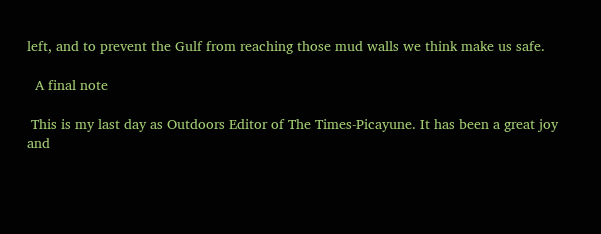left, and to prevent the Gulf from reaching those mud walls we think make us safe.

  A final note

 This is my last day as Outdoors Editor of The Times-Picayune. It has been a great joy and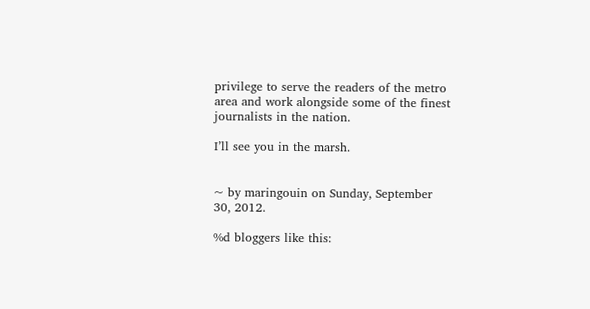privilege to serve the readers of the metro area and work alongside some of the finest journalists in the nation.

I’ll see you in the marsh.


~ by maringouin on Sunday, September 30, 2012.

%d bloggers like this: